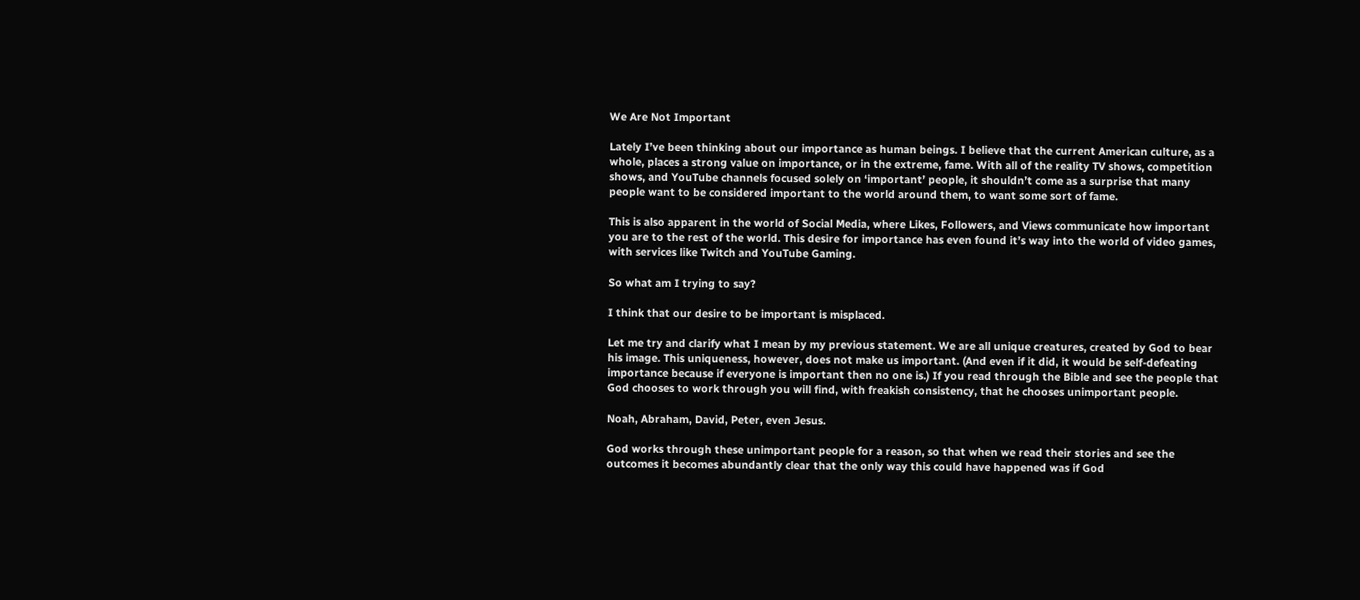We Are Not Important

Lately I’ve been thinking about our importance as human beings. I believe that the current American culture, as a whole, places a strong value on importance, or in the extreme, fame. With all of the reality TV shows, competition shows, and YouTube channels focused solely on ‘important’ people, it shouldn’t come as a surprise that many people want to be considered important to the world around them, to want some sort of fame.

This is also apparent in the world of Social Media, where Likes, Followers, and Views communicate how important you are to the rest of the world. This desire for importance has even found it’s way into the world of video games, with services like Twitch and YouTube Gaming.

So what am I trying to say?

I think that our desire to be important is misplaced.

Let me try and clarify what I mean by my previous statement. We are all unique creatures, created by God to bear his image. This uniqueness, however, does not make us important. (And even if it did, it would be self-defeating importance because if everyone is important then no one is.) If you read through the Bible and see the people that God chooses to work through you will find, with freakish consistency, that he chooses unimportant people.

Noah, Abraham, David, Peter, even Jesus.

God works through these unimportant people for a reason, so that when we read their stories and see the outcomes it becomes abundantly clear that the only way this could have happened was if God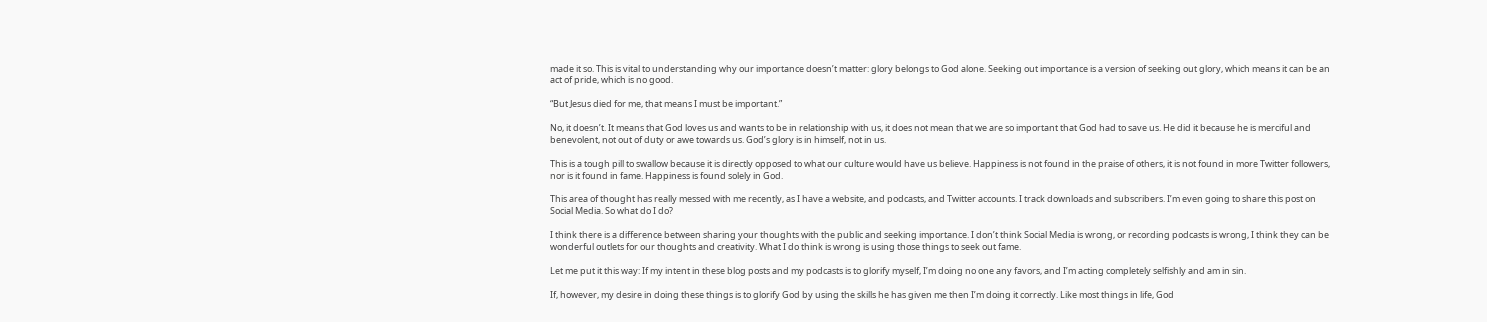made it so. This is vital to understanding why our importance doesn’t matter: glory belongs to God alone. Seeking out importance is a version of seeking out glory, which means it can be an act of pride, which is no good.

“But Jesus died for me, that means I must be important.”

No, it doesn’t. It means that God loves us and wants to be in relationship with us, it does not mean that we are so important that God had to save us. He did it because he is merciful and benevolent, not out of duty or awe towards us. God’s glory is in himself, not in us.

This is a tough pill to swallow because it is directly opposed to what our culture would have us believe. Happiness is not found in the praise of others, it is not found in more Twitter followers, nor is it found in fame. Happiness is found solely in God.

This area of thought has really messed with me recently, as I have a website, and podcasts, and Twitter accounts. I track downloads and subscribers. I’m even going to share this post on Social Media. So what do I do?

I think there is a difference between sharing your thoughts with the public and seeking importance. I don’t think Social Media is wrong, or recording podcasts is wrong, I think they can be wonderful outlets for our thoughts and creativity. What I do think is wrong is using those things to seek out fame.

Let me put it this way: If my intent in these blog posts and my podcasts is to glorify myself, I’m doing no one any favors, and I’m acting completely selfishly and am in sin.

If, however, my desire in doing these things is to glorify God by using the skills he has given me then I’m doing it correctly. Like most things in life, God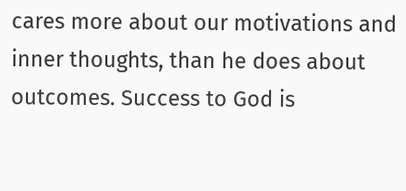cares more about our motivations and inner thoughts, than he does about outcomes. Success to God is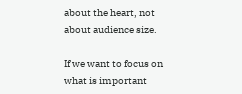about the heart, not about audience size.

If we want to focus on what is important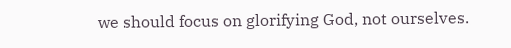we should focus on glorifying God, not ourselves.